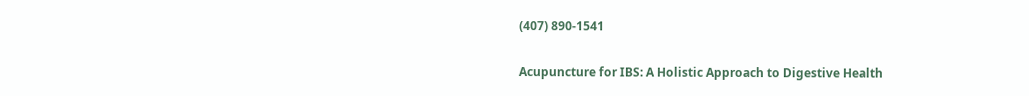(407) 890-1541

Acupuncture for IBS: A Holistic Approach to Digestive Health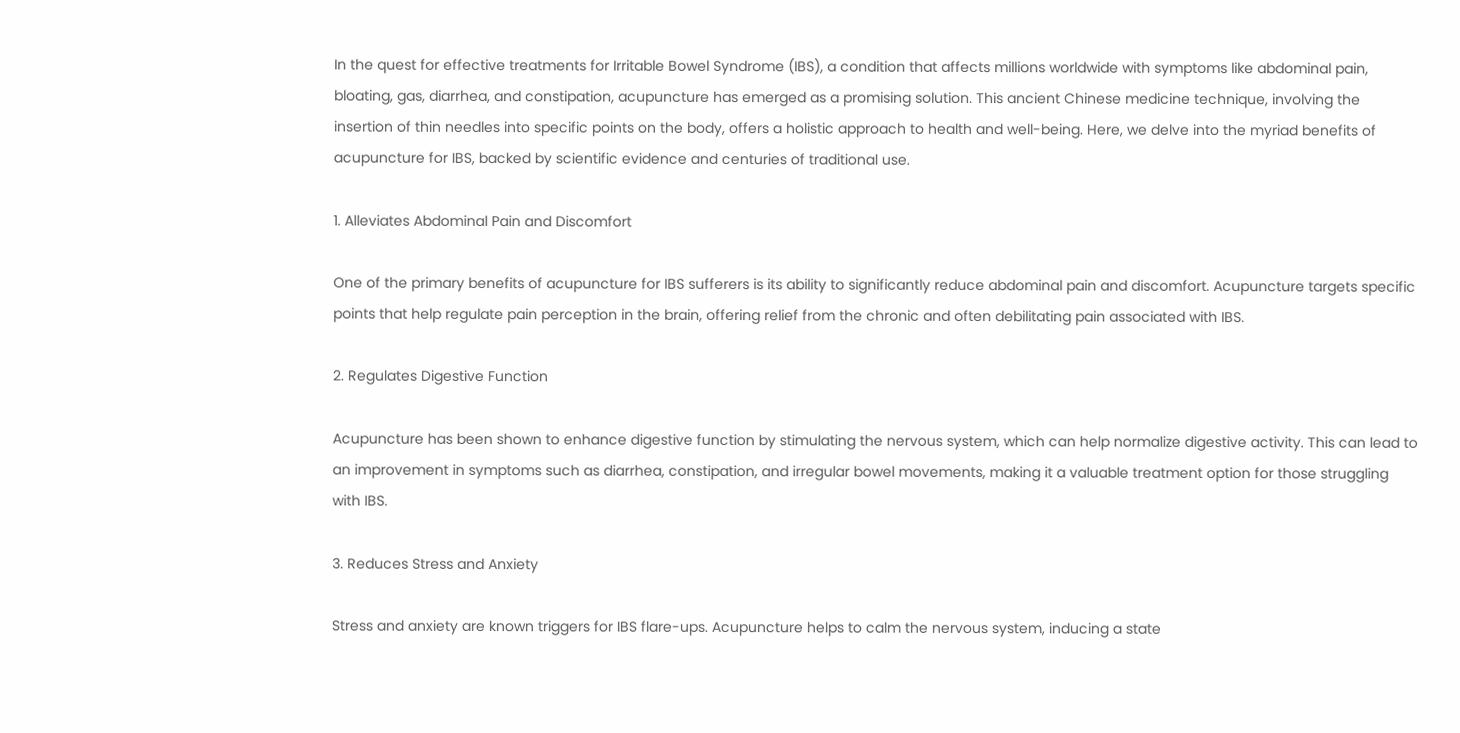In the quest for effective treatments for Irritable Bowel Syndrome (IBS), a condition that affects millions worldwide with symptoms like abdominal pain, bloating, gas, diarrhea, and constipation, acupuncture has emerged as a promising solution. This ancient Chinese medicine technique, involving the insertion of thin needles into specific points on the body, offers a holistic approach to health and well-being. Here, we delve into the myriad benefits of acupuncture for IBS, backed by scientific evidence and centuries of traditional use.

1. Alleviates Abdominal Pain and Discomfort

One of the primary benefits of acupuncture for IBS sufferers is its ability to significantly reduce abdominal pain and discomfort. Acupuncture targets specific points that help regulate pain perception in the brain, offering relief from the chronic and often debilitating pain associated with IBS.

2. Regulates Digestive Function

Acupuncture has been shown to enhance digestive function by stimulating the nervous system, which can help normalize digestive activity. This can lead to an improvement in symptoms such as diarrhea, constipation, and irregular bowel movements, making it a valuable treatment option for those struggling with IBS.

3. Reduces Stress and Anxiety

Stress and anxiety are known triggers for IBS flare-ups. Acupuncture helps to calm the nervous system, inducing a state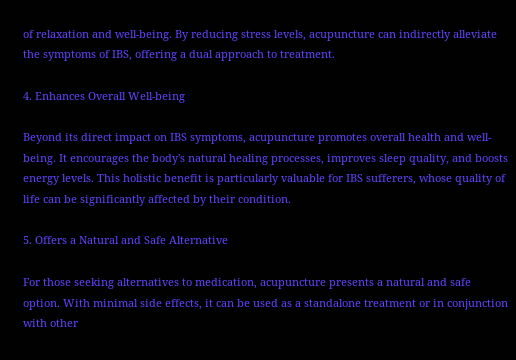of relaxation and well-being. By reducing stress levels, acupuncture can indirectly alleviate the symptoms of IBS, offering a dual approach to treatment.

4. Enhances Overall Well-being

Beyond its direct impact on IBS symptoms, acupuncture promotes overall health and well-being. It encourages the body's natural healing processes, improves sleep quality, and boosts energy levels. This holistic benefit is particularly valuable for IBS sufferers, whose quality of life can be significantly affected by their condition.

5. Offers a Natural and Safe Alternative

For those seeking alternatives to medication, acupuncture presents a natural and safe option. With minimal side effects, it can be used as a standalone treatment or in conjunction with other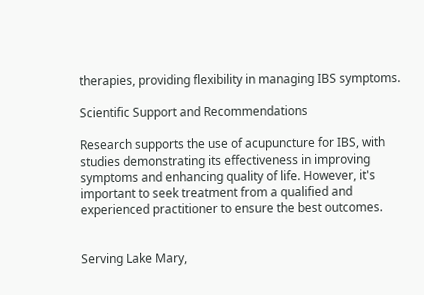therapies, providing flexibility in managing IBS symptoms.

Scientific Support and Recommendations

Research supports the use of acupuncture for IBS, with studies demonstrating its effectiveness in improving symptoms and enhancing quality of life. However, it's important to seek treatment from a qualified and experienced practitioner to ensure the best outcomes.


Serving Lake Mary,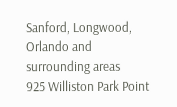Sanford, Longwood, Orlando and surrounding areas
925 Williston Park Point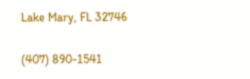Lake Mary, FL 32746

(407) 890-1541